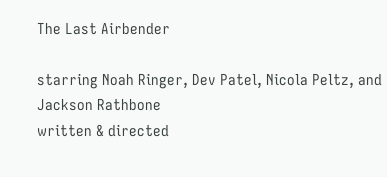The Last Airbender

starring Noah Ringer, Dev Patel, Nicola Peltz, and Jackson Rathbone
written & directed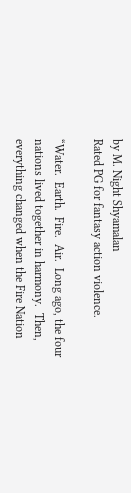by M. Night Shyamalan
Rated PG for fantasy action violence.

“Water.  Earth.  Fire.  Air.  Long ago, the four nations lived together in harmony.  Then, everything changed when the Fire Nation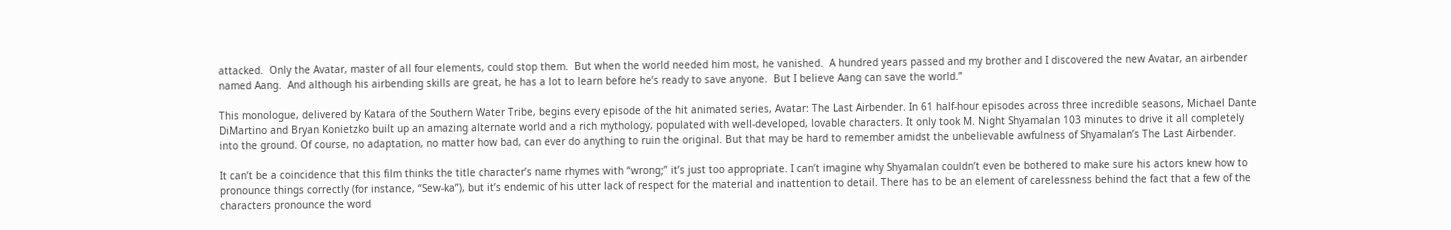attacked.  Only the Avatar, master of all four elements, could stop them.  But when the world needed him most, he vanished.  A hundred years passed and my brother and I discovered the new Avatar, an airbender named Aang.  And although his airbending skills are great, he has a lot to learn before he’s ready to save anyone.  But I believe Aang can save the world.”

This monologue, delivered by Katara of the Southern Water Tribe, begins every episode of the hit animated series, Avatar: The Last Airbender. In 61 half-hour episodes across three incredible seasons, Michael Dante DiMartino and Bryan Konietzko built up an amazing alternate world and a rich mythology, populated with well-developed, lovable characters. It only took M. Night Shyamalan 103 minutes to drive it all completely into the ground. Of course, no adaptation, no matter how bad, can ever do anything to ruin the original. But that may be hard to remember amidst the unbelievable awfulness of Shyamalan’s The Last Airbender.

It can’t be a coincidence that this film thinks the title character’s name rhymes with “wrong;” it’s just too appropriate. I can’t imagine why Shyamalan couldn’t even be bothered to make sure his actors knew how to pronounce things correctly (for instance, “Sew-ka”), but it’s endemic of his utter lack of respect for the material and inattention to detail. There has to be an element of carelessness behind the fact that a few of the characters pronounce the word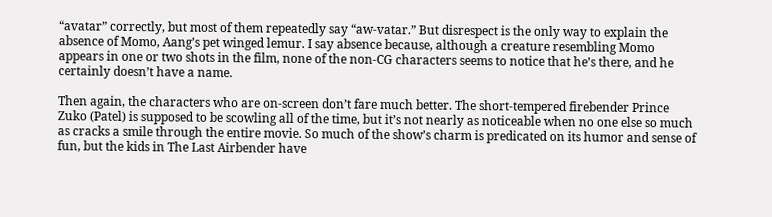“avatar” correctly, but most of them repeatedly say “aw-vatar.” But disrespect is the only way to explain the absence of Momo, Aang’s pet winged lemur. I say absence because, although a creature resembling Momo appears in one or two shots in the film, none of the non-CG characters seems to notice that he’s there, and he certainly doesn’t have a name.

Then again, the characters who are on-screen don’t fare much better. The short-tempered firebender Prince Zuko (Patel) is supposed to be scowling all of the time, but it’s not nearly as noticeable when no one else so much as cracks a smile through the entire movie. So much of the show’s charm is predicated on its humor and sense of fun, but the kids in The Last Airbender have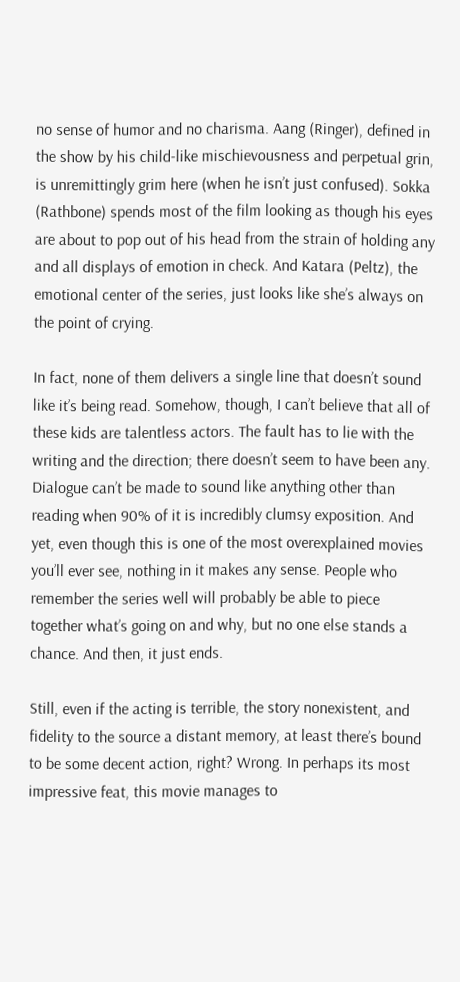no sense of humor and no charisma. Aang (Ringer), defined in the show by his child-like mischievousness and perpetual grin, is unremittingly grim here (when he isn’t just confused). Sokka (Rathbone) spends most of the film looking as though his eyes are about to pop out of his head from the strain of holding any and all displays of emotion in check. And Katara (Peltz), the emotional center of the series, just looks like she’s always on the point of crying.

In fact, none of them delivers a single line that doesn’t sound like it’s being read. Somehow, though, I can’t believe that all of these kids are talentless actors. The fault has to lie with the writing and the direction; there doesn’t seem to have been any. Dialogue can’t be made to sound like anything other than reading when 90% of it is incredibly clumsy exposition. And yet, even though this is one of the most overexplained movies you’ll ever see, nothing in it makes any sense. People who remember the series well will probably be able to piece together what’s going on and why, but no one else stands a chance. And then, it just ends.

Still, even if the acting is terrible, the story nonexistent, and fidelity to the source a distant memory, at least there’s bound to be some decent action, right? Wrong. In perhaps its most impressive feat, this movie manages to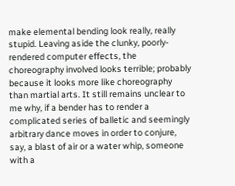make elemental bending look really, really stupid. Leaving aside the clunky, poorly-rendered computer effects, the choreography involved looks terrible; probably because it looks more like choreography than martial arts. It still remains unclear to me why, if a bender has to render a complicated series of balletic and seemingly arbitrary dance moves in order to conjure, say, a blast of air or a water whip, someone with a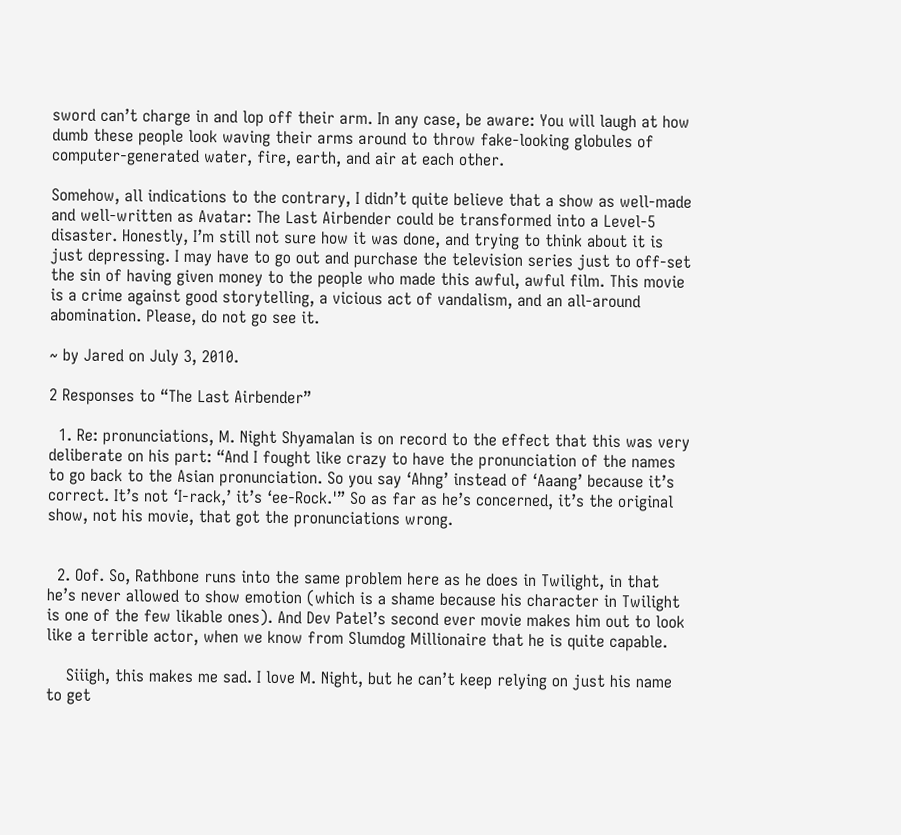sword can’t charge in and lop off their arm. In any case, be aware: You will laugh at how dumb these people look waving their arms around to throw fake-looking globules of computer-generated water, fire, earth, and air at each other.

Somehow, all indications to the contrary, I didn’t quite believe that a show as well-made and well-written as Avatar: The Last Airbender could be transformed into a Level-5 disaster. Honestly, I’m still not sure how it was done, and trying to think about it is just depressing. I may have to go out and purchase the television series just to off-set the sin of having given money to the people who made this awful, awful film. This movie is a crime against good storytelling, a vicious act of vandalism, and an all-around abomination. Please, do not go see it.

~ by Jared on July 3, 2010.

2 Responses to “The Last Airbender”

  1. Re: pronunciations, M. Night Shyamalan is on record to the effect that this was very deliberate on his part: “And I fought like crazy to have the pronunciation of the names to go back to the Asian pronunciation. So you say ‘Ahng’ instead of ‘Aaang’ because it’s correct. It’s not ‘I-rack,’ it’s ‘ee-Rock.'” So as far as he’s concerned, it’s the original show, not his movie, that got the pronunciations wrong.


  2. Oof. So, Rathbone runs into the same problem here as he does in Twilight, in that he’s never allowed to show emotion (which is a shame because his character in Twilight is one of the few likable ones). And Dev Patel’s second ever movie makes him out to look like a terrible actor, when we know from Slumdog Millionaire that he is quite capable.

    Siiigh, this makes me sad. I love M. Night, but he can’t keep relying on just his name to get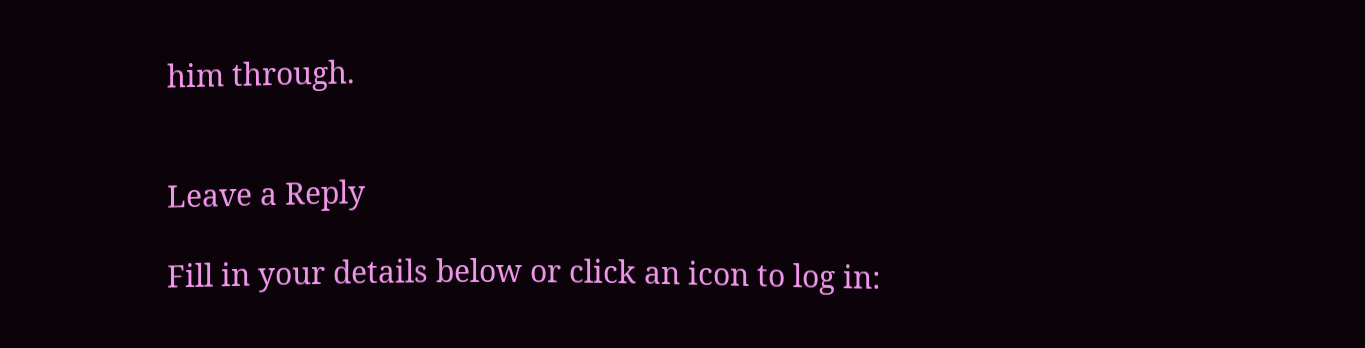him through.


Leave a Reply

Fill in your details below or click an icon to log in: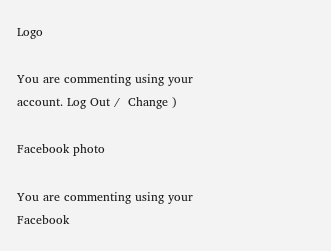Logo

You are commenting using your account. Log Out /  Change )

Facebook photo

You are commenting using your Facebook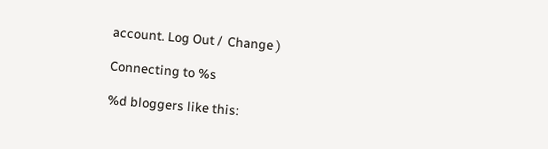account. Log Out /  Change )

Connecting to %s

%d bloggers like this: